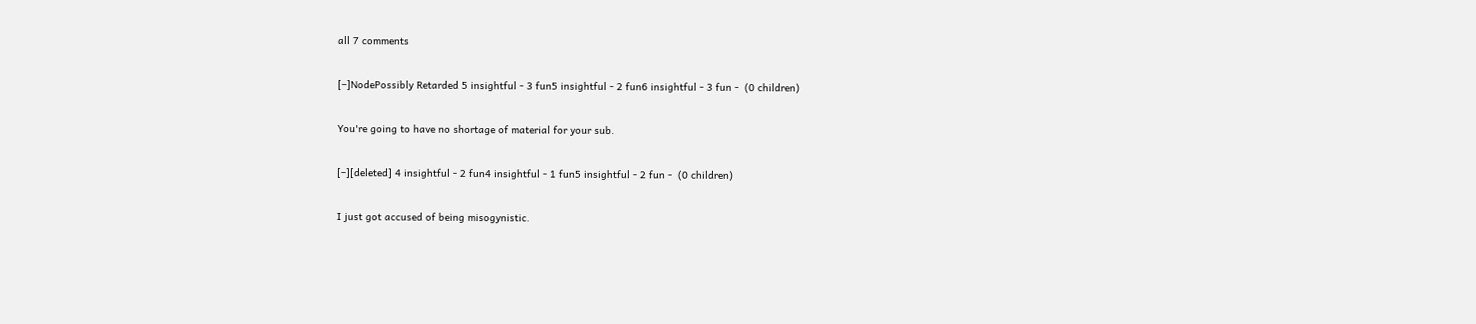all 7 comments

[–]NodePossibly Retarded 5 insightful - 3 fun5 insightful - 2 fun6 insightful - 3 fun -  (0 children)

You're going to have no shortage of material for your sub.

[–][deleted] 4 insightful - 2 fun4 insightful - 1 fun5 insightful - 2 fun -  (0 children)

I just got accused of being misogynistic.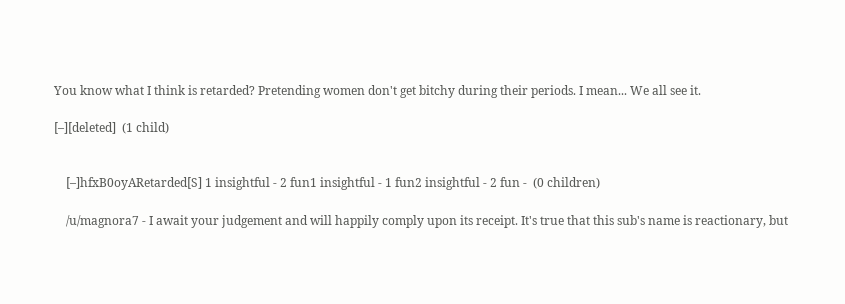You know what I think is retarded? Pretending women don't get bitchy during their periods. I mean... We all see it.

[–][deleted]  (1 child)


    [–]hfxB0oyARetarded[S] 1 insightful - 2 fun1 insightful - 1 fun2 insightful - 2 fun -  (0 children)

    /u/magnora7 - I await your judgement and will happily comply upon its receipt. It's true that this sub's name is reactionary, but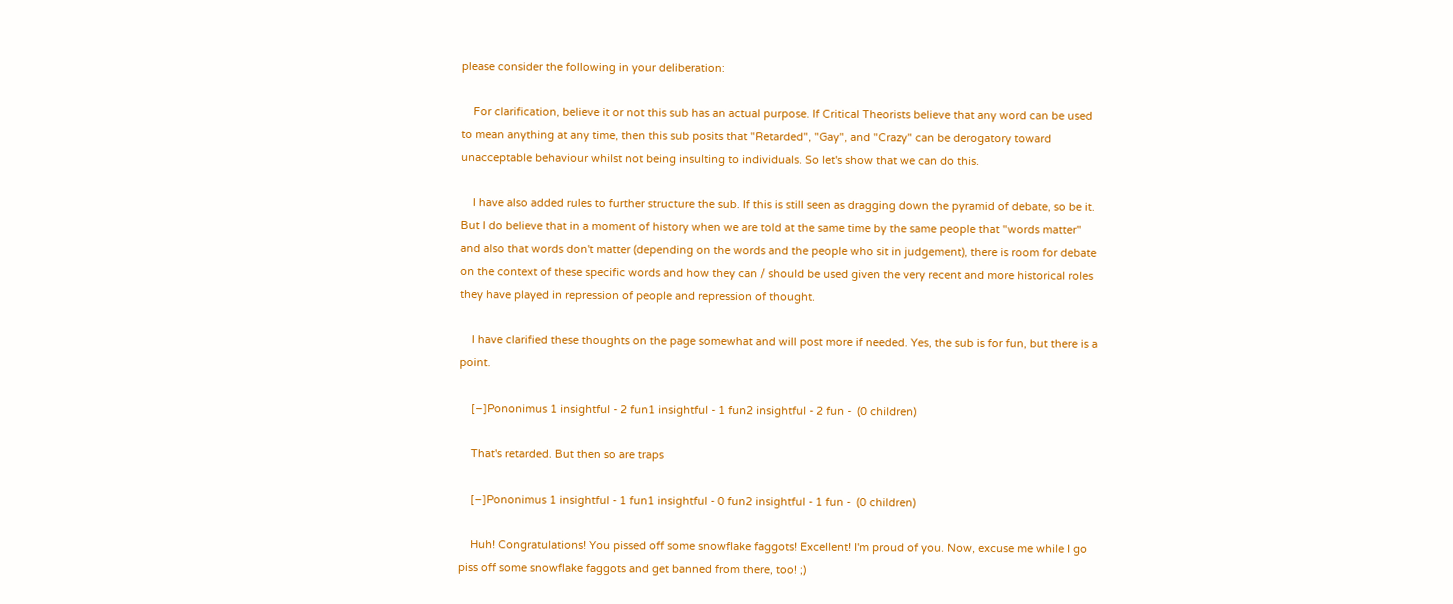please consider the following in your deliberation:

    For clarification, believe it or not this sub has an actual purpose. If Critical Theorists believe that any word can be used to mean anything at any time, then this sub posits that "Retarded", "Gay", and "Crazy" can be derogatory toward unacceptable behaviour whilst not being insulting to individuals. So let's show that we can do this.

    I have also added rules to further structure the sub. If this is still seen as dragging down the pyramid of debate, so be it. But I do believe that in a moment of history when we are told at the same time by the same people that "words matter" and also that words don't matter (depending on the words and the people who sit in judgement), there is room for debate on the context of these specific words and how they can / should be used given the very recent and more historical roles they have played in repression of people and repression of thought.

    I have clarified these thoughts on the page somewhat and will post more if needed. Yes, the sub is for fun, but there is a point.

    [–]Pononimus 1 insightful - 2 fun1 insightful - 1 fun2 insightful - 2 fun -  (0 children)

    That's retarded. But then so are traps

    [–]Pononimus 1 insightful - 1 fun1 insightful - 0 fun2 insightful - 1 fun -  (0 children)

    Huh! Congratulations! You pissed off some snowflake faggots! Excellent! I'm proud of you. Now, excuse me while I go piss off some snowflake faggots and get banned from there, too! ;)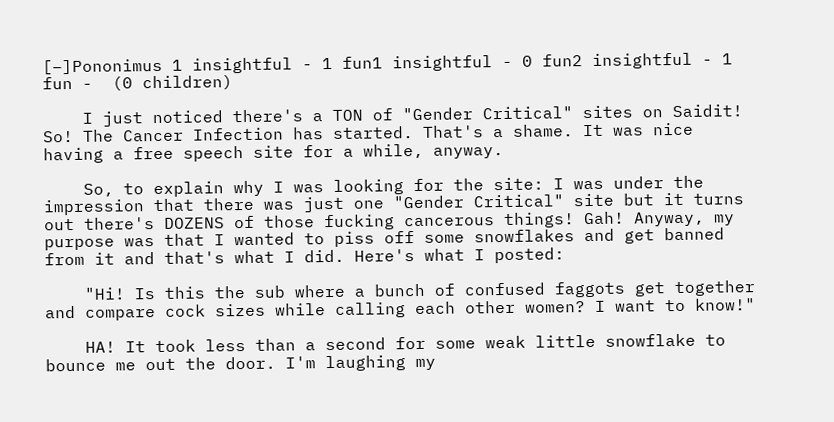[–]Pononimus 1 insightful - 1 fun1 insightful - 0 fun2 insightful - 1 fun -  (0 children)

    I just noticed there's a TON of "Gender Critical" sites on Saidit! So! The Cancer Infection has started. That's a shame. It was nice having a free speech site for a while, anyway.

    So, to explain why I was looking for the site: I was under the impression that there was just one "Gender Critical" site but it turns out there's DOZENS of those fucking cancerous things! Gah! Anyway, my purpose was that I wanted to piss off some snowflakes and get banned from it and that's what I did. Here's what I posted:

    "Hi! Is this the sub where a bunch of confused faggots get together and compare cock sizes while calling each other women? I want to know!"

    HA! It took less than a second for some weak little snowflake to bounce me out the door. I'm laughing my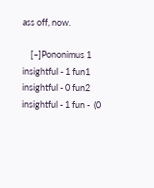ass off, now.

    [–]Pononimus 1 insightful - 1 fun1 insightful - 0 fun2 insightful - 1 fun -  (0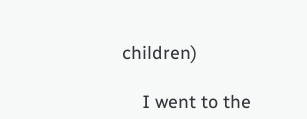children)

    I went to the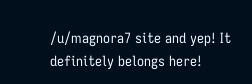/u/magnora7 site and yep! It definitely belongs here!